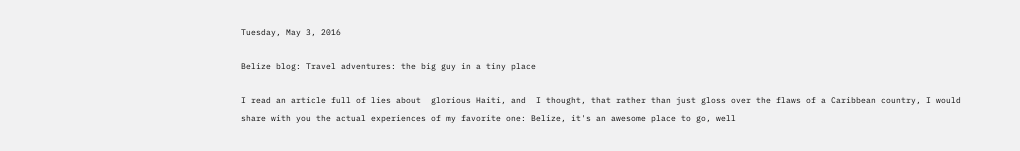Tuesday, May 3, 2016

Belize blog: Travel adventures: the big guy in a tiny place

I read an article full of lies about  glorious Haiti, and  I thought, that rather than just gloss over the flaws of a Caribbean country, I would share with you the actual experiences of my favorite one: Belize, it's an awesome place to go, well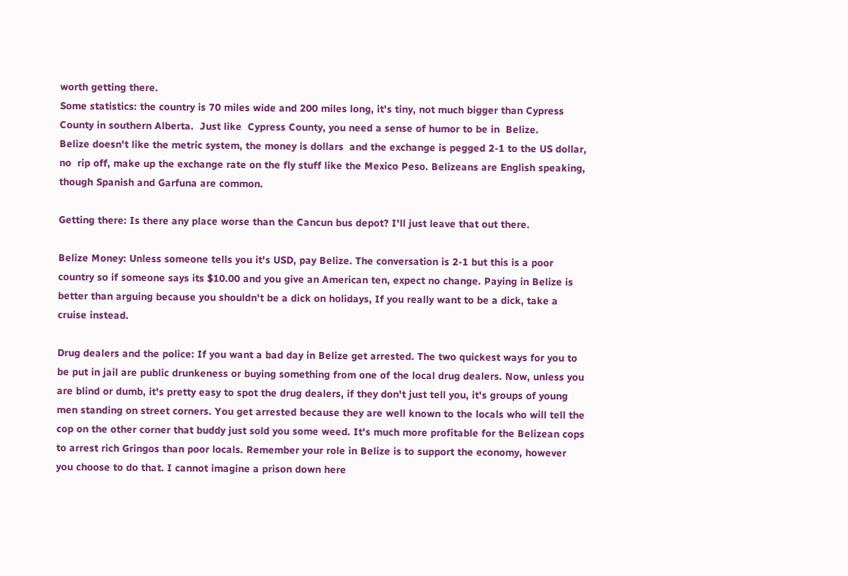worth getting there.
Some statistics: the country is 70 miles wide and 200 miles long, it's tiny, not much bigger than Cypress County in southern Alberta.  Just like  Cypress County, you need a sense of humor to be in  Belize.
Belize doesn't like the metric system, the money is dollars  and the exchange is pegged 2-1 to the US dollar, no  rip off, make up the exchange rate on the fly stuff like the Mexico Peso. Belizeans are English speaking, though Spanish and Garfuna are common.

Getting there: Is there any place worse than the Cancun bus depot? I'll just leave that out there.

Belize Money: Unless someone tells you it's USD, pay Belize. The conversation is 2-1 but this is a poor country so if someone says its $10.00 and you give an American ten, expect no change. Paying in Belize is better than arguing because you shouldn't be a dick on holidays, If you really want to be a dick, take a cruise instead.

Drug dealers and the police: If you want a bad day in Belize get arrested. The two quickest ways for you to be put in jail are public drunkeness or buying something from one of the local drug dealers. Now, unless you are blind or dumb, it's pretty easy to spot the drug dealers, if they don't just tell you, it's groups of young men standing on street corners. You get arrested because they are well known to the locals who will tell the cop on the other corner that buddy just sold you some weed. It's much more profitable for the Belizean cops to arrest rich Gringos than poor locals. Remember your role in Belize is to support the economy, however you choose to do that. I cannot imagine a prison down here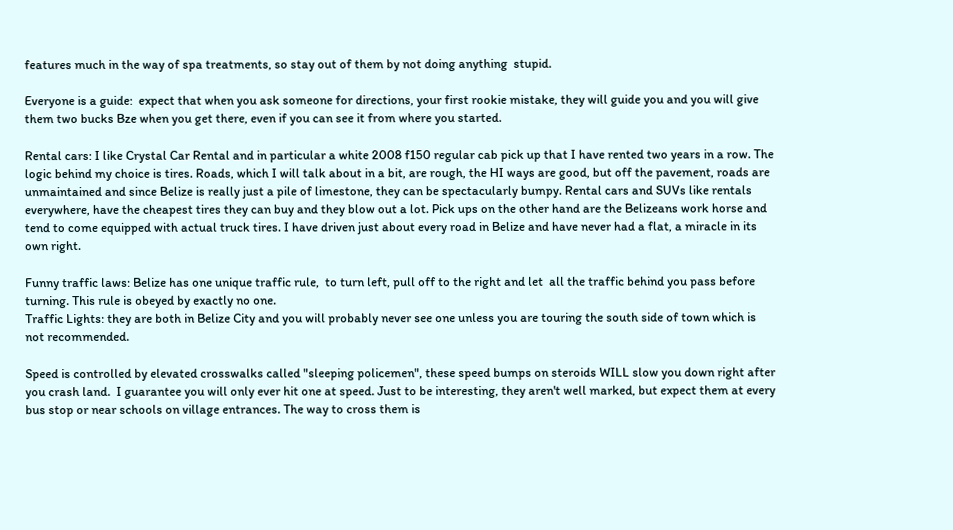features much in the way of spa treatments, so stay out of them by not doing anything  stupid.

Everyone is a guide:  expect that when you ask someone for directions, your first rookie mistake, they will guide you and you will give them two bucks Bze when you get there, even if you can see it from where you started.

Rental cars: I like Crystal Car Rental and in particular a white 2008 f150 regular cab pick up that I have rented two years in a row. The logic behind my choice is tires. Roads, which I will talk about in a bit, are rough, the HI ways are good, but off the pavement, roads are unmaintained and since Belize is really just a pile of limestone, they can be spectacularly bumpy. Rental cars and SUVs like rentals everywhere, have the cheapest tires they can buy and they blow out a lot. Pick ups on the other hand are the Belizeans work horse and tend to come equipped with actual truck tires. I have driven just about every road in Belize and have never had a flat, a miracle in its own right.

Funny traffic laws: Belize has one unique traffic rule,  to turn left, pull off to the right and let  all the traffic behind you pass before turning. This rule is obeyed by exactly no one.
Traffic Lights: they are both in Belize City and you will probably never see one unless you are touring the south side of town which is not recommended.

Speed is controlled by elevated crosswalks called "sleeping policemen", these speed bumps on steroids WILL slow you down right after you crash land.  I guarantee you will only ever hit one at speed. Just to be interesting, they aren't well marked, but expect them at every bus stop or near schools on village entrances. The way to cross them is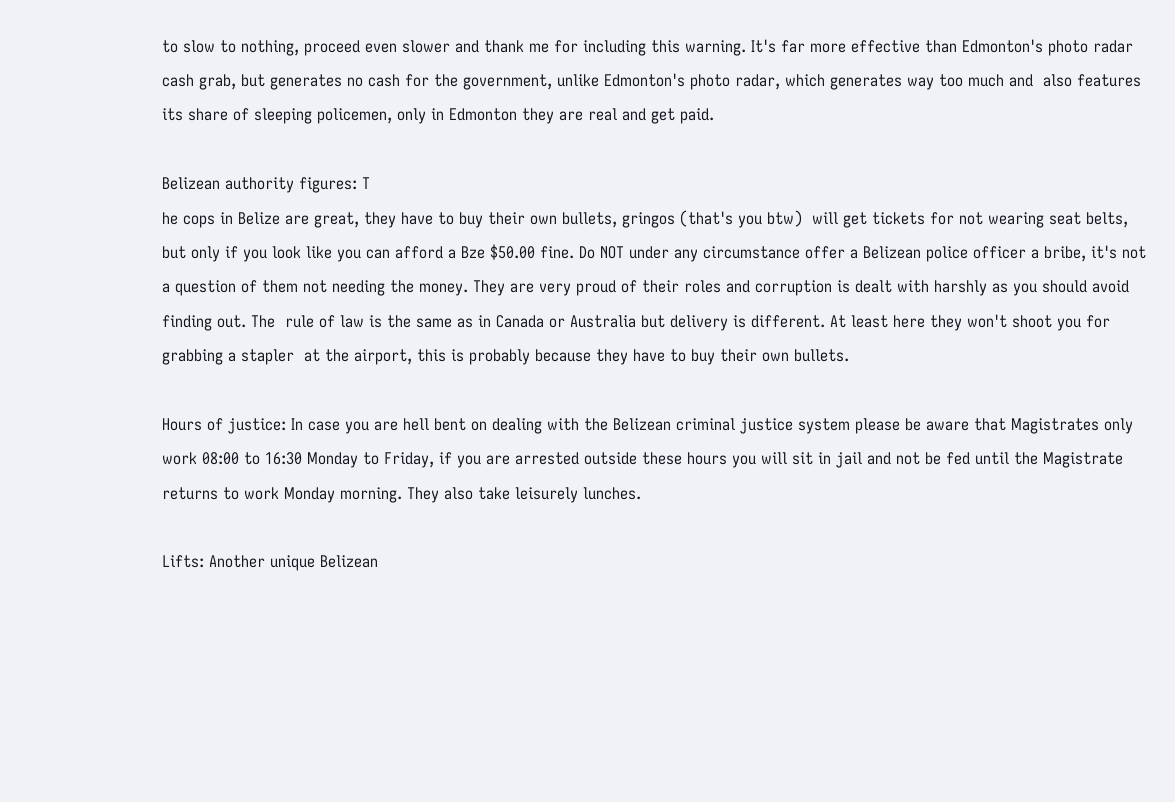to slow to nothing, proceed even slower and thank me for including this warning. It's far more effective than Edmonton's photo radar cash grab, but generates no cash for the government, unlike Edmonton's photo radar, which generates way too much and  also features its share of sleeping policemen, only in Edmonton they are real and get paid.

Belizean authority figures: T
he cops in Belize are great, they have to buy their own bullets, gringos (that's you btw)  will get tickets for not wearing seat belts, but only if you look like you can afford a Bze $50.00 fine. Do NOT under any circumstance offer a Belizean police officer a bribe, it's not a question of them not needing the money. They are very proud of their roles and corruption is dealt with harshly as you should avoid finding out. The  rule of law is the same as in Canada or Australia but delivery is different. At least here they won't shoot you for  grabbing a stapler  at the airport, this is probably because they have to buy their own bullets.

Hours of justice: In case you are hell bent on dealing with the Belizean criminal justice system please be aware that Magistrates only work 08:00 to 16:30 Monday to Friday, if you are arrested outside these hours you will sit in jail and not be fed until the Magistrate returns to work Monday morning. They also take leisurely lunches.

Lifts: Another unique Belizean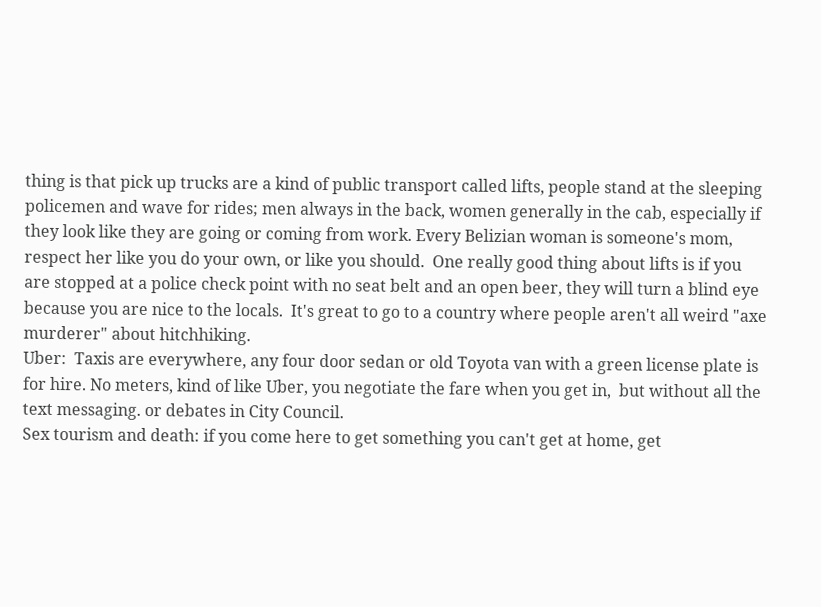thing is that pick up trucks are a kind of public transport called lifts, people stand at the sleeping policemen and wave for rides; men always in the back, women generally in the cab, especially if they look like they are going or coming from work. Every Belizian woman is someone's mom, respect her like you do your own, or like you should.  One really good thing about lifts is if you are stopped at a police check point with no seat belt and an open beer, they will turn a blind eye because you are nice to the locals.  It's great to go to a country where people aren't all weird "axe murderer" about hitchhiking.
Uber:  Taxis are everywhere, any four door sedan or old Toyota van with a green license plate is for hire. No meters, kind of like Uber, you negotiate the fare when you get in,  but without all the text messaging. or debates in City Council.
Sex tourism and death: if you come here to get something you can't get at home, get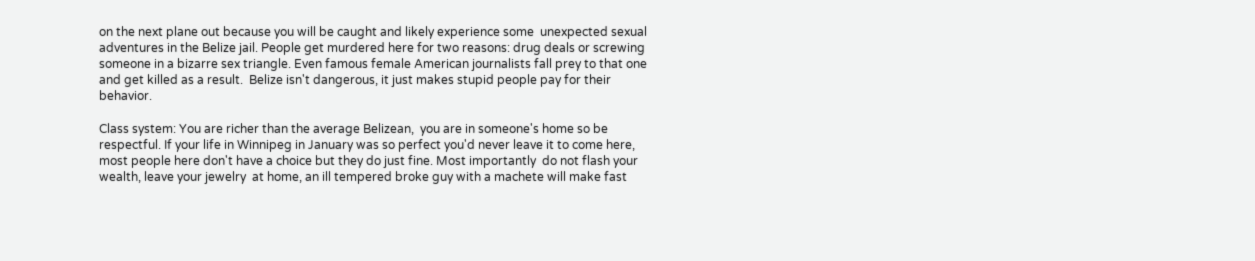on the next plane out because you will be caught and likely experience some  unexpected sexual adventures in the Belize jail. People get murdered here for two reasons: drug deals or screwing someone in a bizarre sex triangle. Even famous female American journalists fall prey to that one and get killed as a result.  Belize isn't dangerous, it just makes stupid people pay for their behavior.

Class system: You are richer than the average Belizean,  you are in someone's home so be respectful. If your life in Winnipeg in January was so perfect you'd never leave it to come here, most people here don't have a choice but they do just fine. Most importantly  do not flash your wealth, leave your jewelry  at home, an ill tempered broke guy with a machete will make fast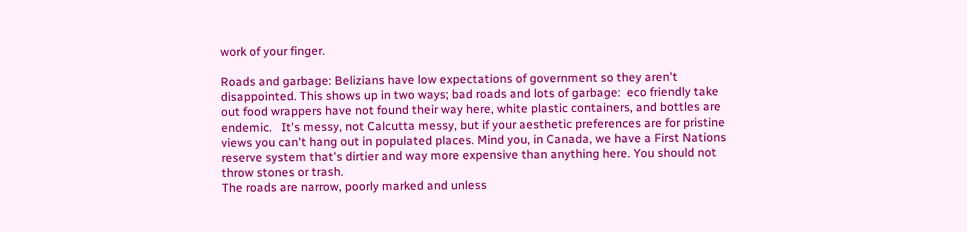work of your finger.

Roads and garbage: Belizians have low expectations of government so they aren't disappointed. This shows up in two ways; bad roads and lots of garbage:  eco friendly take out food wrappers have not found their way here, white plastic containers, and bottles are endemic.   It's messy, not Calcutta messy, but if your aesthetic preferences are for pristine views you can't hang out in populated places. Mind you, in Canada, we have a First Nations reserve system that's dirtier and way more expensive than anything here. You should not throw stones or trash.
The roads are narrow, poorly marked and unless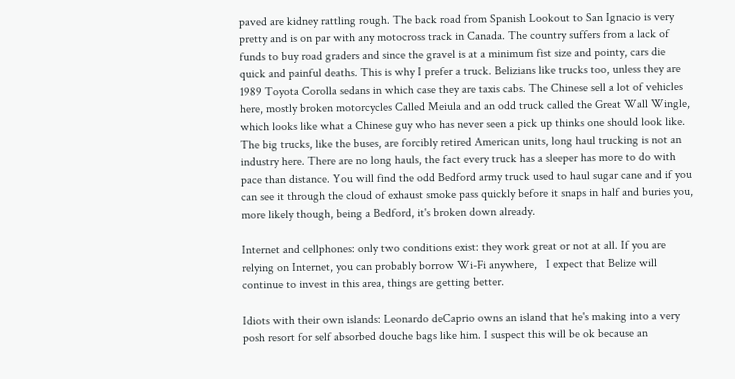paved are kidney rattling rough. The back road from Spanish Lookout to San Ignacio is very pretty and is on par with any motocross track in Canada. The country suffers from a lack of funds to buy road graders and since the gravel is at a minimum fist size and pointy, cars die quick and painful deaths. This is why I prefer a truck. Belizians like trucks too, unless they are 1989 Toyota Corolla sedans in which case they are taxis cabs. The Chinese sell a lot of vehicles here, mostly broken motorcycles Called Meiula and an odd truck called the Great Wall Wingle, which looks like what a Chinese guy who has never seen a pick up thinks one should look like. The big trucks, like the buses, are forcibly retired American units, long haul trucking is not an industry here. There are no long hauls, the fact every truck has a sleeper has more to do with pace than distance. You will find the odd Bedford army truck used to haul sugar cane and if you can see it through the cloud of exhaust smoke pass quickly before it snaps in half and buries you, more likely though, being a Bedford, it's broken down already.

Internet and cellphones: only two conditions exist: they work great or not at all. If you are relying on Internet, you can probably borrow Wi-Fi anywhere,   I expect that Belize will continue to invest in this area, things are getting better.

Idiots with their own islands: Leonardo deCaprio owns an island that he's making into a very posh resort for self absorbed douche bags like him. I suspect this will be ok because an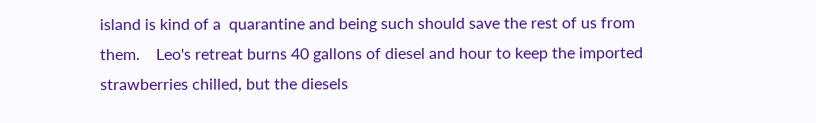island is kind of a  quarantine and being such should save the rest of us from them.    Leo's retreat burns 40 gallons of diesel and hour to keep the imported strawberries chilled, but the diesels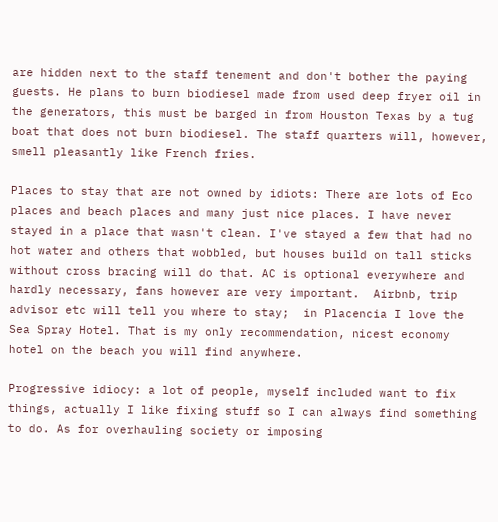are hidden next to the staff tenement and don't bother the paying guests. He plans to burn biodiesel made from used deep fryer oil in the generators, this must be barged in from Houston Texas by a tug boat that does not burn biodiesel. The staff quarters will, however, smell pleasantly like French fries.

Places to stay that are not owned by idiots: There are lots of Eco places and beach places and many just nice places. I have never stayed in a place that wasn't clean. I've stayed a few that had no hot water and others that wobbled, but houses build on tall sticks without cross bracing will do that. AC is optional everywhere and hardly necessary, fans however are very important.  Airbnb, trip advisor etc will tell you where to stay;  in Placencia I love the Sea Spray Hotel. That is my only recommendation, nicest economy hotel on the beach you will find anywhere.

Progressive idiocy: a lot of people, myself included want to fix things, actually I like fixing stuff so I can always find something to do. As for overhauling society or imposing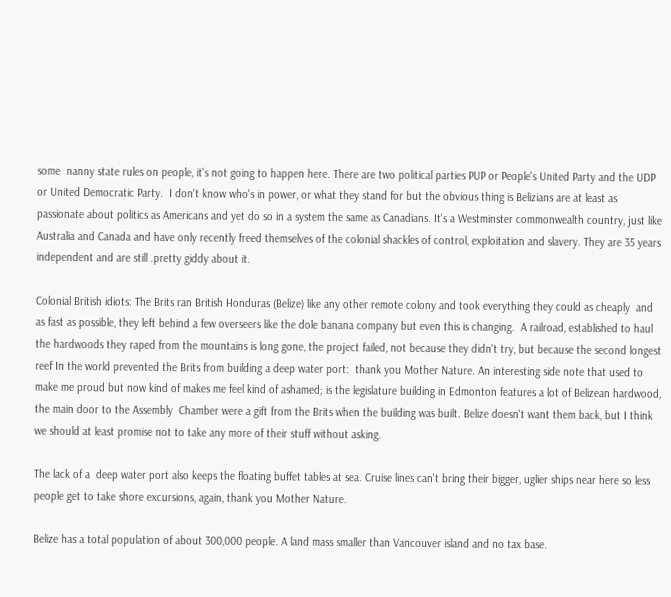some  nanny state rules on people, it's not going to happen here. There are two political parties PUP or People's United Party and the UDP or United Democratic Party.  I don't know who's in power, or what they stand for but the obvious thing is Belizians are at least as passionate about politics as Americans and yet do so in a system the same as Canadians. It's a Westminster commonwealth country, just like Australia and Canada and have only recently freed themselves of the colonial shackles of control, exploitation and slavery. They are 35 years independent and are still .pretty giddy about it.

Colonial British idiots: The Brits ran British Honduras (Belize) like any other remote colony and took everything they could as cheaply  and as fast as possible, they left behind a few overseers like the dole banana company but even this is changing.  A railroad, established to haul the hardwoods they raped from the mountains is long gone, the project failed, not because they didn't try, but because the second longest reef In the world prevented the Brits from building a deep water port:  thank you Mother Nature. An interesting side note that used to make me proud but now kind of makes me feel kind of ashamed; is the legislature building in Edmonton features a lot of Belizean hardwood, the main door to the Assembly  Chamber were a gift from the Brits when the building was built. Belize doesn't want them back, but I think we should at least promise not to take any more of their stuff without asking.

The lack of a  deep water port also keeps the floating buffet tables at sea. Cruise lines can't bring their bigger, uglier ships near here so less people get to take shore excursions, again, thank you Mother Nature.

Belize has a total population of about 300,000 people. A land mass smaller than Vancouver island and no tax base.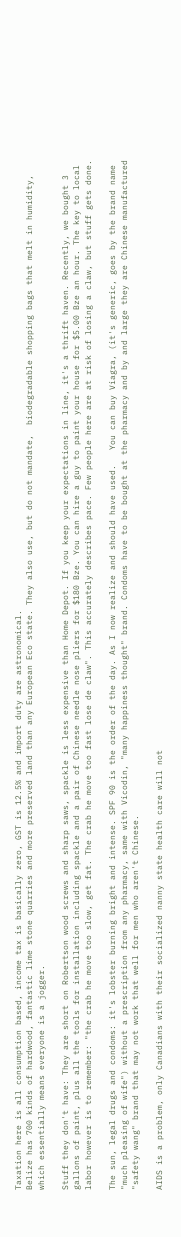Taxation here is all consumption based, income tax is basically zero, GST is 12.5% and import duty are astronomical.
Belize has 700 kinds of hardwood, fantastic lime stone quarries and more preserved land than any European Eco state. They also use, but do not mandate,  biodegradable shopping bags that melt in humidity, which essentially means everyone is a jogger.

Stuff they don't have: They are short on Robertson wood screws and sharp saws, spackle is less expensive than Home Depot. If you keep your expectations in line, it's a thrift haven. Recently, we bought 3 gallons of paint, plus all the tools for installation including spackle and a pair of Chinese needle nose pliers for $180 Bze. You can hire a guy to paint your house for $5.00 Bze an hour. The key to local labor however is to remember: "the crab he move too slow, get fat. The crab he move too fast lose de claw". This accurately describes pace. Few people here are at risk of losing a claw, but stuff gets done.

The sun, legal drugs and condoms: it's lobster burning bright and intense. SPF 90 is the order of the day. As I now realize and should have used.   You can buy Viagra, (it's generic, goes by the brand name "much pleasing of wife") without a prescription from any pharmacy, same with Vicodin, "many happiness thought" brand. Condoms have to be bought at the pharmacy and by and large they are Chinese manufactured "safety wang" brand that may not work that well for men who aren't Chinese.

AIDS is a problem, only Canadians with their socialized nanny state health care will not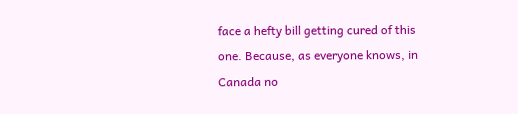face a hefty bill getting cured of this one. Because, as everyone knows, in Canada no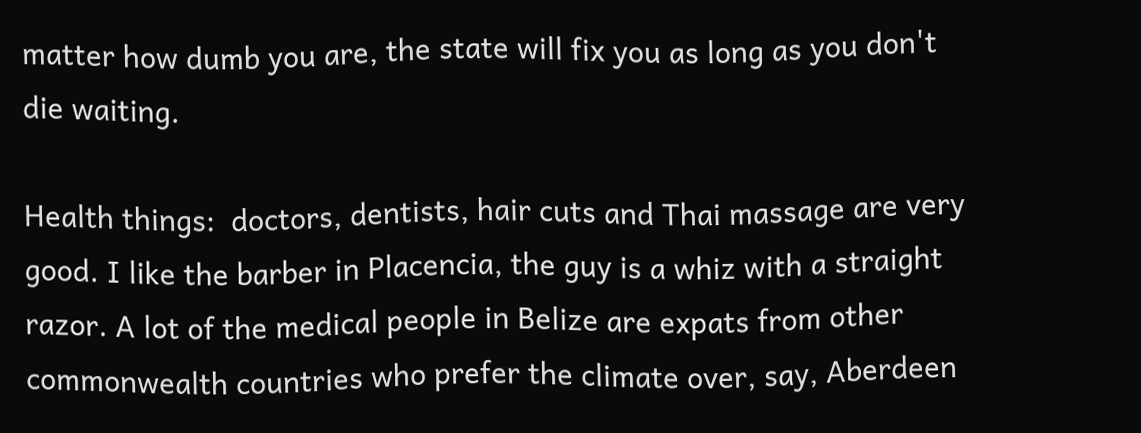matter how dumb you are, the state will fix you as long as you don't die waiting.

Health things:  doctors, dentists, hair cuts and Thai massage are very good. I like the barber in Placencia, the guy is a whiz with a straight razor. A lot of the medical people in Belize are expats from other commonwealth countries who prefer the climate over, say, Aberdeen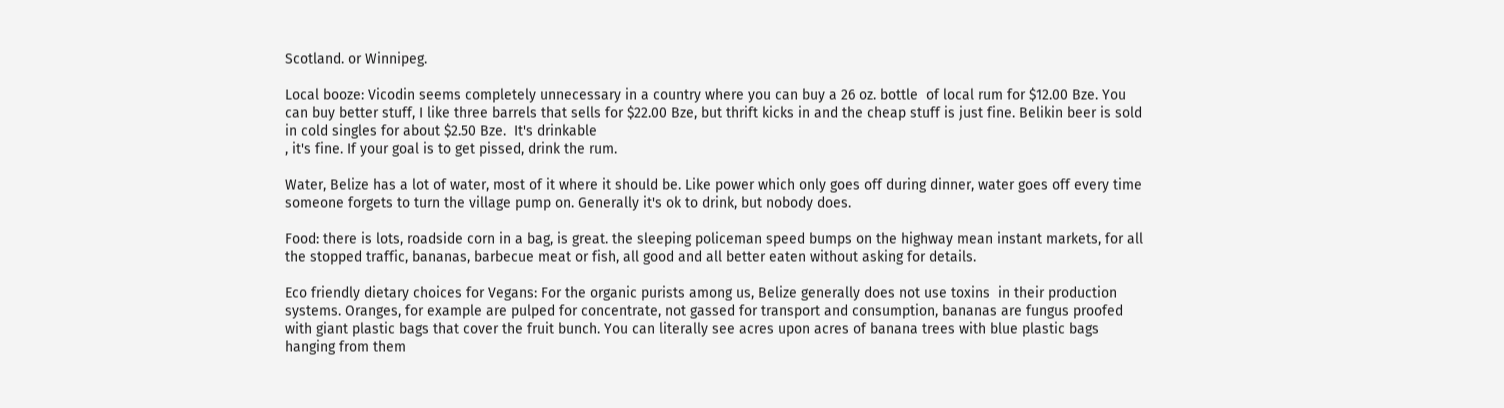Scotland. or Winnipeg.

Local booze: Vicodin seems completely unnecessary in a country where you can buy a 26 oz. bottle  of local rum for $12.00 Bze. You can buy better stuff, I like three barrels that sells for $22.00 Bze, but thrift kicks in and the cheap stuff is just fine. Belikin beer is sold in cold singles for about $2.50 Bze.  It's drinkable
, it's fine. If your goal is to get pissed, drink the rum.

Water, Belize has a lot of water, most of it where it should be. Like power which only goes off during dinner, water goes off every time someone forgets to turn the village pump on. Generally it's ok to drink, but nobody does.

Food: there is lots, roadside corn in a bag, is great. the sleeping policeman speed bumps on the highway mean instant markets, for all the stopped traffic, bananas, barbecue meat or fish, all good and all better eaten without asking for details.

Eco friendly dietary choices for Vegans: For the organic purists among us, Belize generally does not use toxins  in their production systems. Oranges, for example are pulped for concentrate, not gassed for transport and consumption, bananas are fungus proofed with giant plastic bags that cover the fruit bunch. You can literally see acres upon acres of banana trees with blue plastic bags hanging from them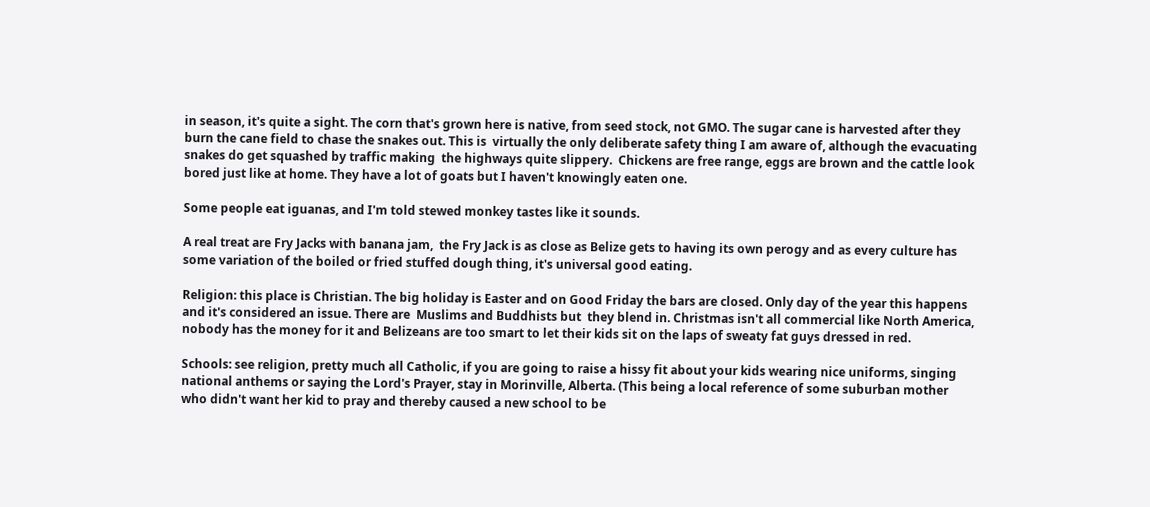in season, it's quite a sight. The corn that's grown here is native, from seed stock, not GMO. The sugar cane is harvested after they burn the cane field to chase the snakes out. This is  virtually the only deliberate safety thing I am aware of, although the evacuating snakes do get squashed by traffic making  the highways quite slippery.  Chickens are free range, eggs are brown and the cattle look bored just like at home. They have a lot of goats but I haven't knowingly eaten one.

Some people eat iguanas, and I'm told stewed monkey tastes like it sounds.

A real treat are Fry Jacks with banana jam,  the Fry Jack is as close as Belize gets to having its own perogy and as every culture has some variation of the boiled or fried stuffed dough thing, it's universal good eating.

Religion: this place is Christian. The big holiday is Easter and on Good Friday the bars are closed. Only day of the year this happens and it's considered an issue. There are  Muslims and Buddhists but  they blend in. Christmas isn't all commercial like North America, nobody has the money for it and Belizeans are too smart to let their kids sit on the laps of sweaty fat guys dressed in red.

Schools: see religion, pretty much all Catholic, if you are going to raise a hissy fit about your kids wearing nice uniforms, singing national anthems or saying the Lord's Prayer, stay in Morinville, Alberta. (This being a local reference of some suburban mother who didn't want her kid to pray and thereby caused a new school to be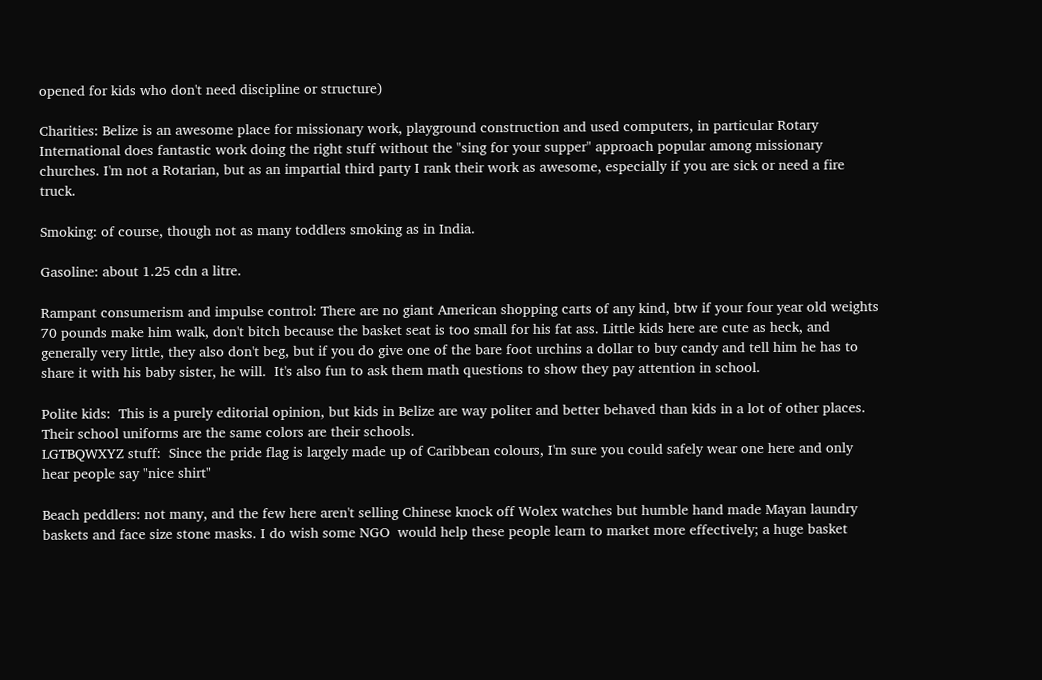opened for kids who don't need discipline or structure)

Charities: Belize is an awesome place for missionary work, playground construction and used computers, in particular Rotary International does fantastic work doing the right stuff without the "sing for your supper" approach popular among missionary churches. I'm not a Rotarian, but as an impartial third party I rank their work as awesome, especially if you are sick or need a fire truck.

Smoking: of course, though not as many toddlers smoking as in India.

Gasoline: about 1.25 cdn a litre.

Rampant consumerism and impulse control: There are no giant American shopping carts of any kind, btw if your four year old weights 70 pounds make him walk, don't bitch because the basket seat is too small for his fat ass. Little kids here are cute as heck, and generally very little, they also don't beg, but if you do give one of the bare foot urchins a dollar to buy candy and tell him he has to share it with his baby sister, he will.  It's also fun to ask them math questions to show they pay attention in school.

Polite kids:  This is a purely editorial opinion, but kids in Belize are way politer and better behaved than kids in a lot of other places. Their school uniforms are the same colors are their schools.
LGTBQWXYZ stuff:  Since the pride flag is largely made up of Caribbean colours, I'm sure you could safely wear one here and only hear people say "nice shirt"

Beach peddlers: not many, and the few here aren't selling Chinese knock off Wolex watches but humble hand made Mayan laundry baskets and face size stone masks. I do wish some NGO  would help these people learn to market more effectively; a huge basket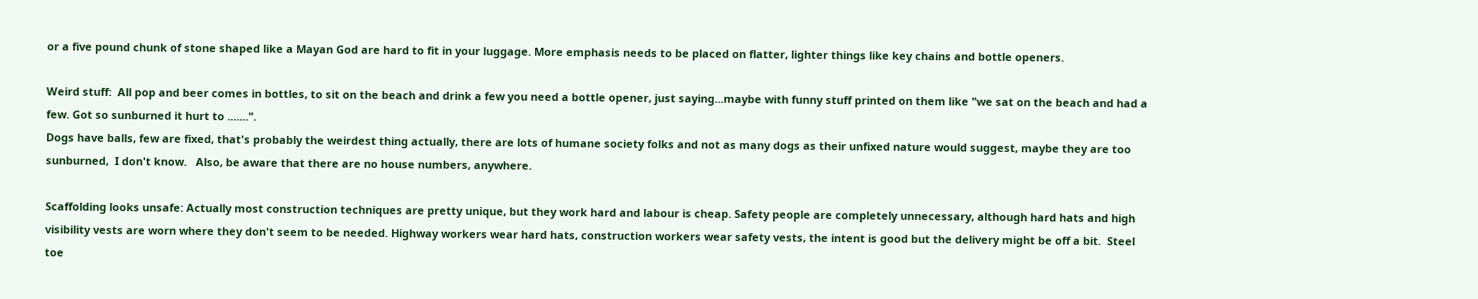or a five pound chunk of stone shaped like a Mayan God are hard to fit in your luggage. More emphasis needs to be placed on flatter, lighter things like key chains and bottle openers.

Weird stuff:  All pop and beer comes in bottles, to sit on the beach and drink a few you need a bottle opener, just saying...maybe with funny stuff printed on them like "we sat on the beach and had a few. Got so sunburned it hurt to .......".
Dogs have balls, few are fixed, that's probably the weirdest thing actually, there are lots of humane society folks and not as many dogs as their unfixed nature would suggest, maybe they are too sunburned,  I don't know.   Also, be aware that there are no house numbers, anywhere.

Scaffolding looks unsafe: Actually most construction techniques are pretty unique, but they work hard and labour is cheap. Safety people are completely unnecessary, although hard hats and high visibility vests are worn where they don't seem to be needed. Highway workers wear hard hats, construction workers wear safety vests, the intent is good but the delivery might be off a bit.  Steel toe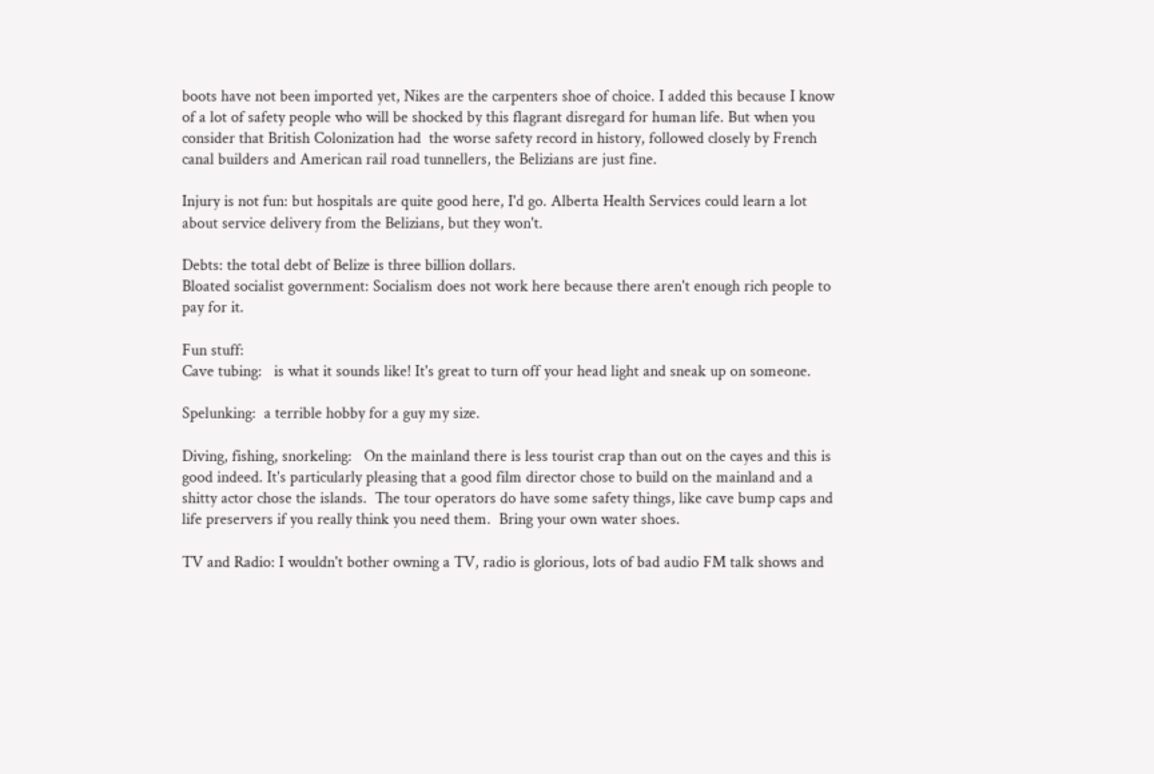boots have not been imported yet, Nikes are the carpenters shoe of choice. I added this because I know of a lot of safety people who will be shocked by this flagrant disregard for human life. But when you consider that British Colonization had  the worse safety record in history, followed closely by French canal builders and American rail road tunnellers, the Belizians are just fine.

Injury is not fun: but hospitals are quite good here, I'd go. Alberta Health Services could learn a lot about service delivery from the Belizians, but they won't.

Debts: the total debt of Belize is three billion dollars.
Bloated socialist government: Socialism does not work here because there aren't enough rich people to pay for it.

Fun stuff:
Cave tubing:   is what it sounds like! It's great to turn off your head light and sneak up on someone.

Spelunking:  a terrible hobby for a guy my size.

Diving, fishing, snorkeling:   On the mainland there is less tourist crap than out on the cayes and this is good indeed. It's particularly pleasing that a good film director chose to build on the mainland and a shitty actor chose the islands.  The tour operators do have some safety things, like cave bump caps and  life preservers if you really think you need them.  Bring your own water shoes.

TV and Radio: I wouldn't bother owning a TV, radio is glorious, lots of bad audio FM talk shows and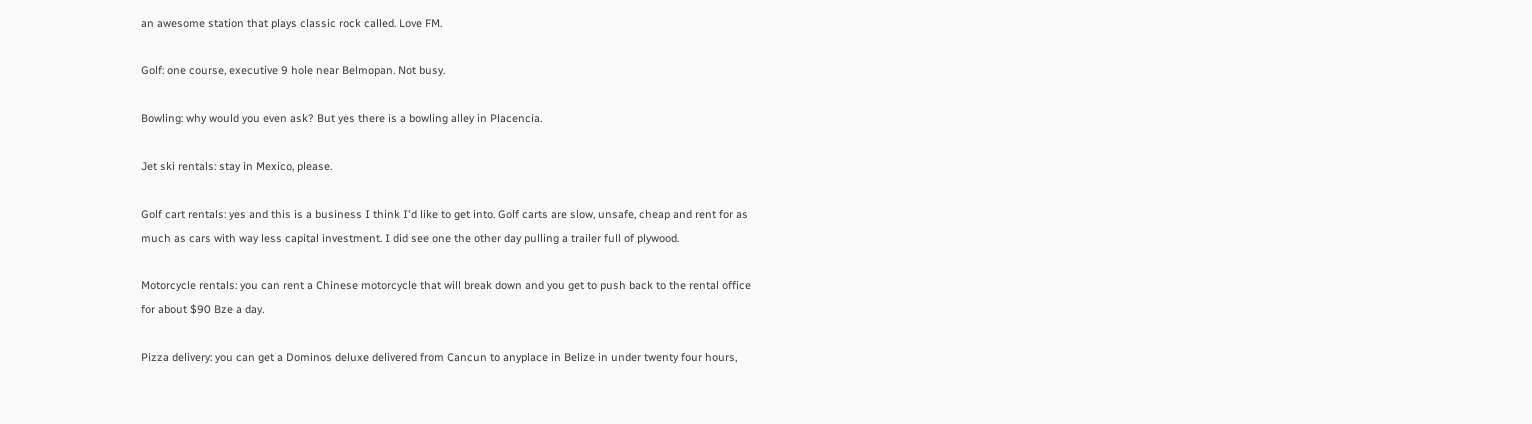an awesome station that plays classic rock called. Love FM.

Golf: one course, executive 9 hole near Belmopan. Not busy.

Bowling: why would you even ask? But yes there is a bowling alley in Placencia.

Jet ski rentals: stay in Mexico, please.

Golf cart rentals: yes and this is a business I think I'd like to get into. Golf carts are slow, unsafe, cheap and rent for as much as cars with way less capital investment. I did see one the other day pulling a trailer full of plywood.

Motorcycle rentals: you can rent a Chinese motorcycle that will break down and you get to push back to the rental office for about $90 Bze a day.

Pizza delivery: you can get a Dominos deluxe delivered from Cancun to anyplace in Belize in under twenty four hours,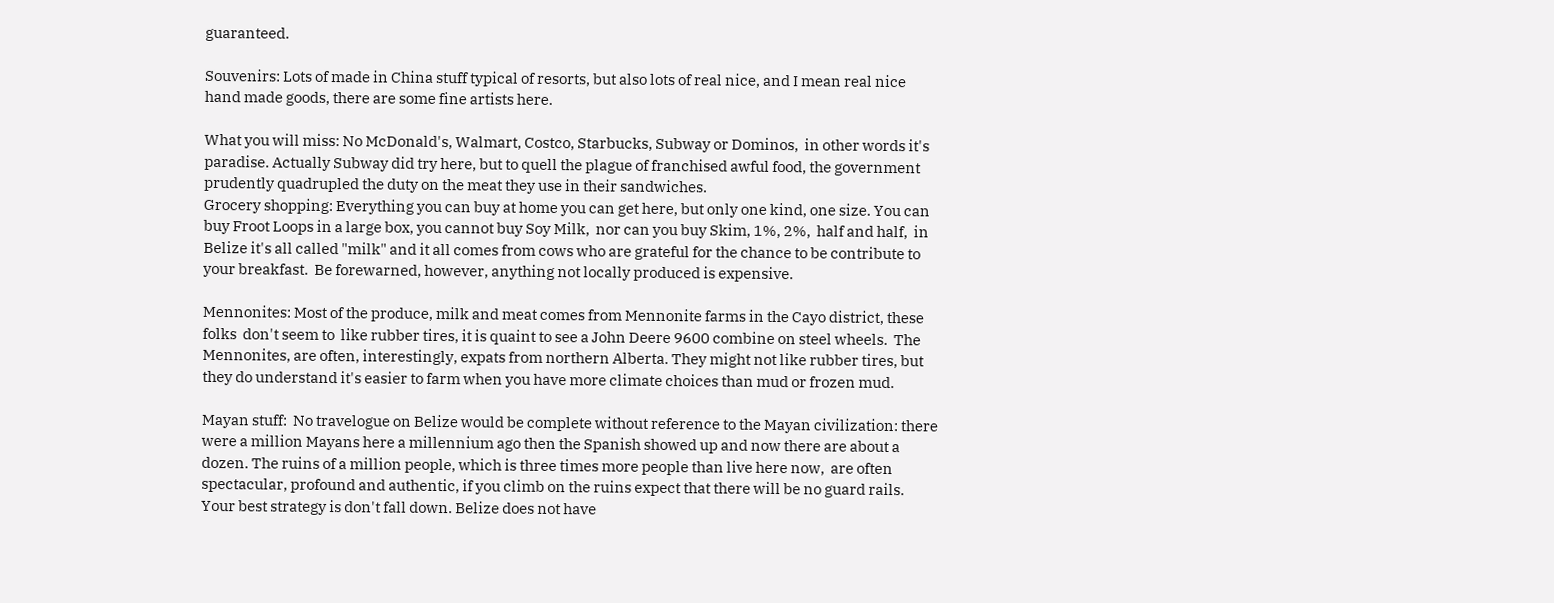guaranteed.

Souvenirs: Lots of made in China stuff typical of resorts, but also lots of real nice, and I mean real nice hand made goods, there are some fine artists here.

What you will miss: No McDonald's, Walmart, Costco, Starbucks, Subway or Dominos,  in other words it's paradise. Actually Subway did try here, but to quell the plague of franchised awful food, the government prudently quadrupled the duty on the meat they use in their sandwiches.
Grocery shopping: Everything you can buy at home you can get here, but only one kind, one size. You can buy Froot Loops in a large box, you cannot buy Soy Milk,  nor can you buy Skim, 1%, 2%,  half and half,  in Belize it's all called "milk" and it all comes from cows who are grateful for the chance to be contribute to your breakfast.  Be forewarned, however, anything not locally produced is expensive.

Mennonites: Most of the produce, milk and meat comes from Mennonite farms in the Cayo district, these folks  don't seem to  like rubber tires, it is quaint to see a John Deere 9600 combine on steel wheels.  The Mennonites, are often, interestingly, expats from northern Alberta. They might not like rubber tires, but they do understand it's easier to farm when you have more climate choices than mud or frozen mud.

Mayan stuff:  No travelogue on Belize would be complete without reference to the Mayan civilization: there were a million Mayans here a millennium ago then the Spanish showed up and now there are about a dozen. The ruins of a million people, which is three times more people than live here now,  are often spectacular, profound and authentic, if you climb on the ruins expect that there will be no guard rails. Your best strategy is don't fall down. Belize does not have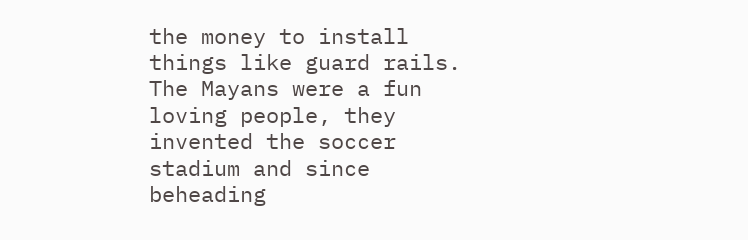the money to install things like guard rails.  The Mayans were a fun loving people, they invented the soccer stadium and since beheading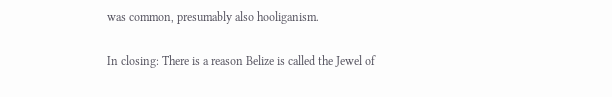was common, presumably also hooliganism.

In closing: There is a reason Belize is called the Jewel of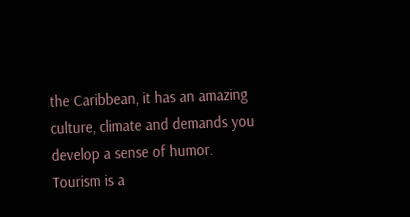the Caribbean, it has an amazing culture, climate and demands you develop a sense of humor. Tourism is a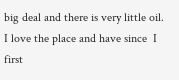big deal and there is very little oil. I love the place and have since  I first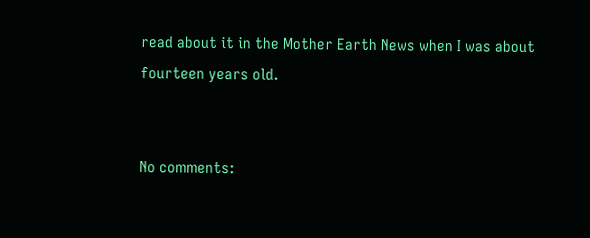read about it in the Mother Earth News when I was about fourteen years old.


No comments: